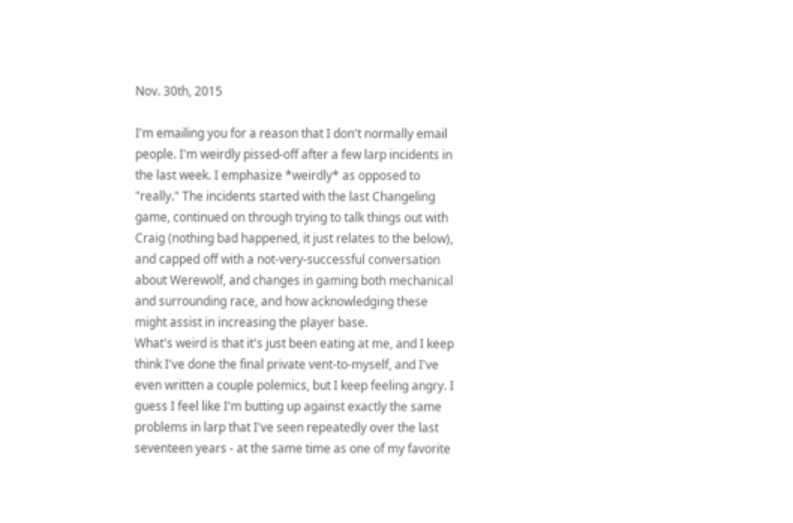Nov. 30th, 2015

I'm emailing you for a reason that I don't normally email people. I'm weirdly pissed-off after a few larp incidents in the last week. I emphasize *weirdly* as opposed to "really." The incidents started with the last Changeling game, continued on through trying to talk things out with Craig (nothing bad happened, it just relates to the below), and capped off with a not-very-successful conversation about Werewolf, and changes in gaming both mechanical and surrounding race, and how acknowledging these might assist in increasing the player base.
What's weird is that it's just been eating at me, and I keep think I've done the final private vent-to-myself, and I've even written a couple polemics, but I keep feeling angry. I guess I feel like I'm butting up against exactly the same problems in larp that I've seen repeatedly over the last seventeen years - at the same time as one of my favorite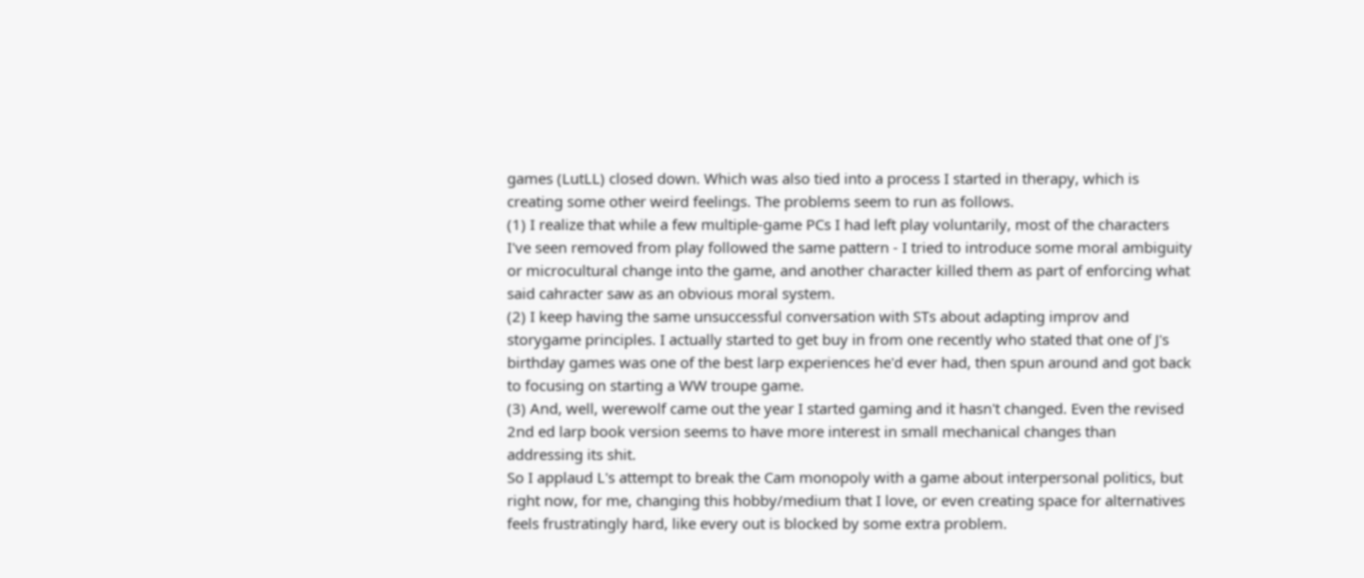games (LutLL) closed down. Which was also tied into a process I started in therapy, which is creating some other weird feelings. The problems seem to run as follows.
(1) I realize that while a few multiple-game PCs I had left play voluntarily, most of the characters I've seen removed from play followed the same pattern - I tried to introduce some moral ambiguity or microcultural change into the game, and another character killed them as part of enforcing what said cahracter saw as an obvious moral system.
(2) I keep having the same unsuccessful conversation with STs about adapting improv and storygame principles. I actually started to get buy in from one recently who stated that one of J's birthday games was one of the best larp experiences he'd ever had, then spun around and got back to focusing on starting a WW troupe game.
(3) And, well, werewolf came out the year I started gaming and it hasn't changed. Even the revised 2nd ed larp book version seems to have more interest in small mechanical changes than addressing its shit.
So I applaud L's attempt to break the Cam monopoly with a game about interpersonal politics, but right now, for me, changing this hobby/medium that I love, or even creating space for alternatives feels frustratingly hard, like every out is blocked by some extra problem.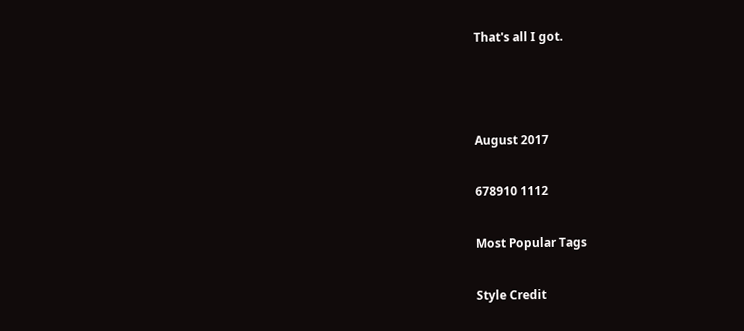That's all I got.



August 2017

678910 1112

Most Popular Tags

Style Credit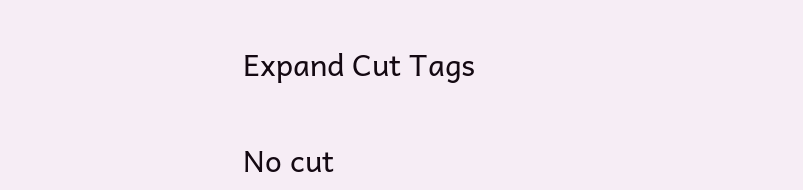Expand Cut Tags

No cut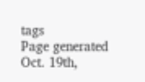tags
Page generated Oct. 19th,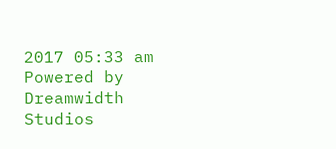2017 05:33 am
Powered by Dreamwidth Studios